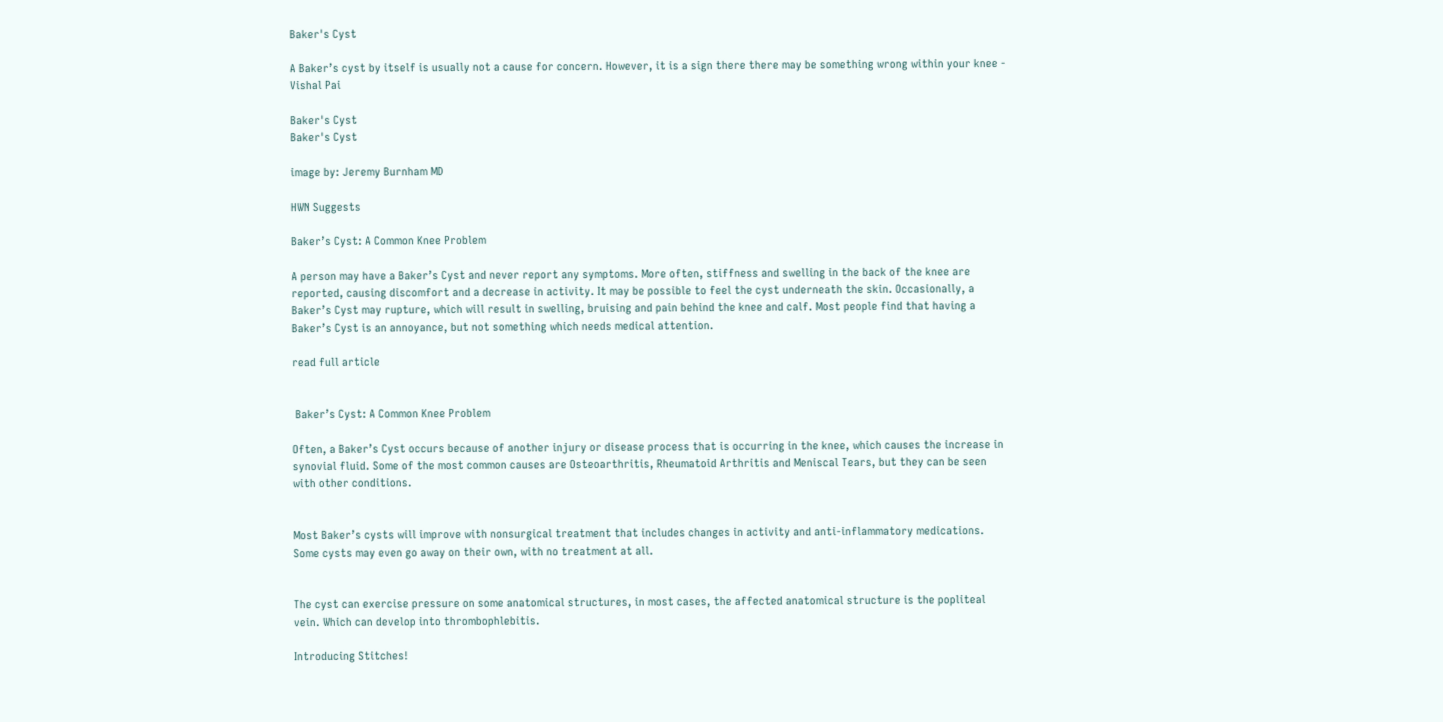Baker's Cyst

A Baker’s cyst by itself is usually not a cause for concern. However, it is a sign there there may be something wrong within your knee - Vishal Pai

Baker's Cyst
Baker's Cyst

image by: Jeremy Burnham MD

HWN Suggests

Baker’s Cyst: A Common Knee Problem

A person may have a Baker’s Cyst and never report any symptoms. More often, stiffness and swelling in the back of the knee are reported, causing discomfort and a decrease in activity. It may be possible to feel the cyst underneath the skin. Occasionally, a Baker’s Cyst may rupture, which will result in swelling, bruising and pain behind the knee and calf. Most people find that having a Baker’s Cyst is an annoyance, but not something which needs medical attention.

read full article


 Baker’s Cyst: A Common Knee Problem

Often, a Baker’s Cyst occurs because of another injury or disease process that is occurring in the knee, which causes the increase in synovial fluid. Some of the most common causes are Osteoarthritis, Rheumatoid Arthritis and Meniscal Tears, but they can be seen with other conditions.


Most Baker’s cysts will improve with nonsurgical treatment that includes changes in activity and anti-inflammatory medications. Some cysts may even go away on their own, with no treatment at all.


The cyst can exercise pressure on some anatomical structures, in most cases, the affected anatomical structure is the popliteal vein. Which can develop into thrombophlebitis.

Introducing Stitches!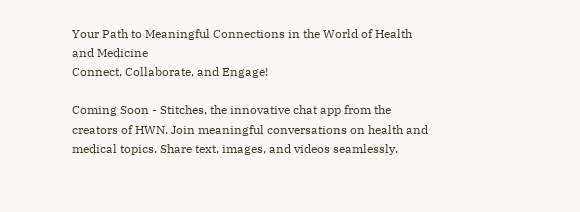Your Path to Meaningful Connections in the World of Health and Medicine
Connect, Collaborate, and Engage!

Coming Soon - Stitches, the innovative chat app from the creators of HWN. Join meaningful conversations on health and medical topics. Share text, images, and videos seamlessly.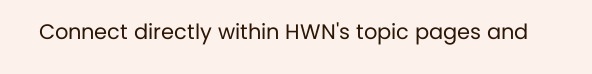Connect directly within HWN's topic pages and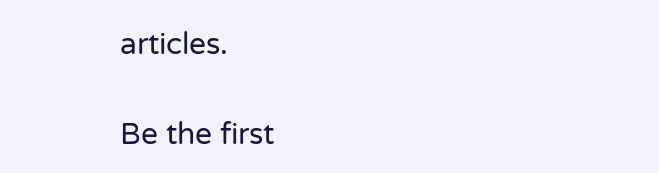articles.

Be the first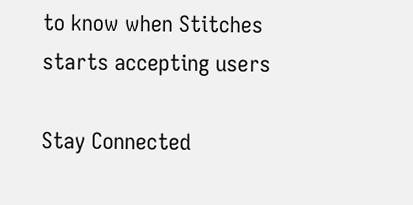to know when Stitches starts accepting users

Stay Connected